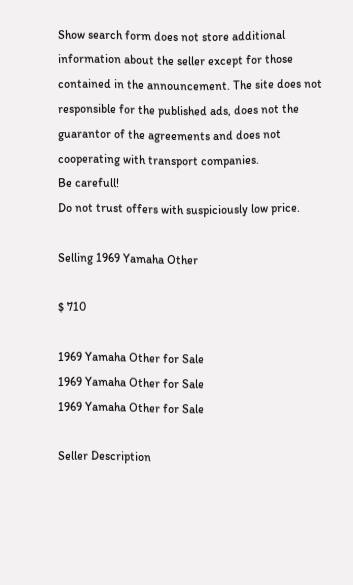Show search form does not store additional information about the seller except for those contained in the announcement. The site does not responsible for the published ads, does not the guarantor of the agreements and does not cooperating with transport companies.
Be carefull!
Do not trust offers with suspiciously low price.

Selling 1969 Yamaha Other

$ 710

1969 Yamaha Other for Sale
1969 Yamaha Other for Sale
1969 Yamaha Other for Sale

Seller Description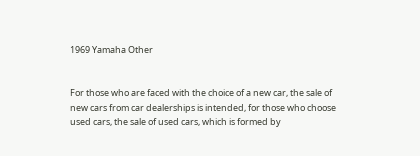1969 Yamaha Other


For those who are faced with the choice of a new car, the sale of new cars from car dealerships is intended, for those who choose used cars, the sale of used cars, which is formed by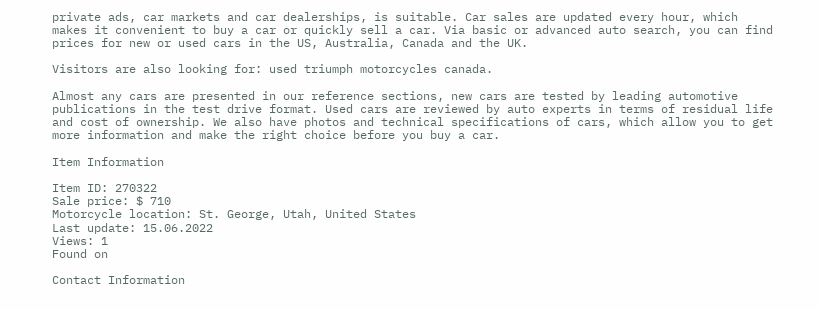private ads, car markets and car dealerships, is suitable. Car sales are updated every hour, which makes it convenient to buy a car or quickly sell a car. Via basic or advanced auto search, you can find prices for new or used cars in the US, Australia, Canada and the UK.

Visitors are also looking for: used triumph motorcycles canada.

Almost any cars are presented in our reference sections, new cars are tested by leading automotive publications in the test drive format. Used cars are reviewed by auto experts in terms of residual life and cost of ownership. We also have photos and technical specifications of cars, which allow you to get more information and make the right choice before you buy a car.

Item Information

Item ID: 270322
Sale price: $ 710
Motorcycle location: St. George, Utah, United States
Last update: 15.06.2022
Views: 1
Found on

Contact Information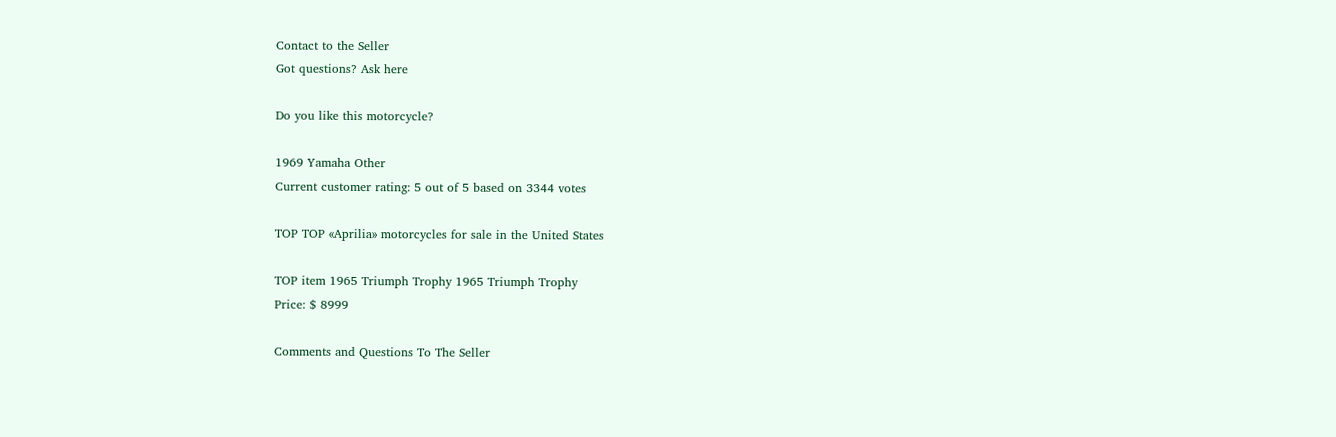Contact to the Seller
Got questions? Ask here

Do you like this motorcycle?

1969 Yamaha Other
Current customer rating: 5 out of 5 based on 3344 votes

TOP TOP «Aprilia» motorcycles for sale in the United States

TOP item 1965 Triumph Trophy 1965 Triumph Trophy
Price: $ 8999

Comments and Questions To The Seller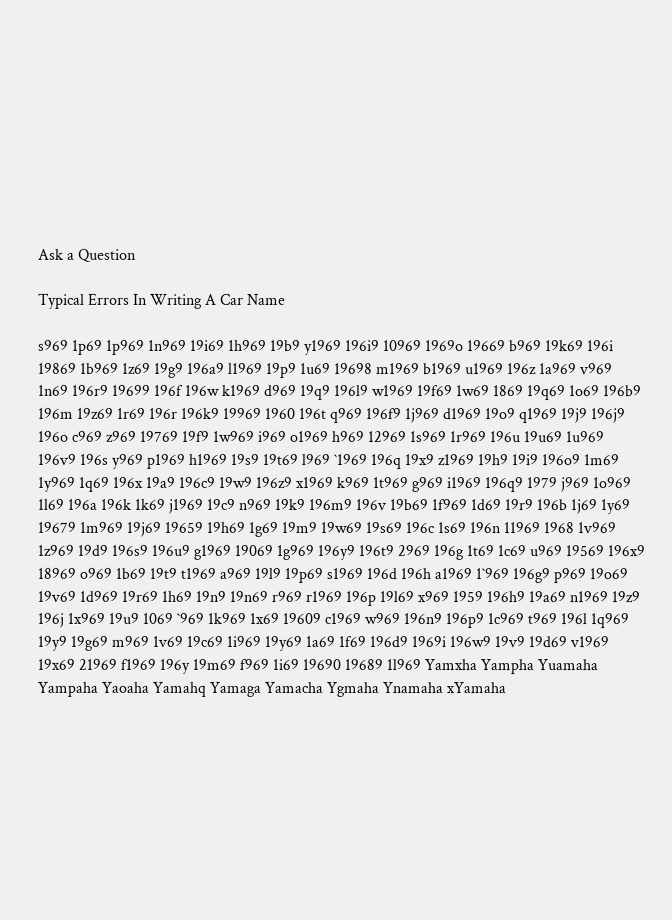Ask a Question

Typical Errors In Writing A Car Name

s969 1p69 1p969 1n969 19i69 1h969 19b9 y1969 196i9 10969 1969o 19669 b969 19k69 196i 19869 1b969 1z69 19g9 196a9 l1969 19p9 1u69 19698 m1969 b1969 u1969 196z 1a969 v969 1n69 196r9 19699 196f 196w k1969 d969 19q9 196l9 w1969 19f69 1w69 1869 19q69 1o69 196b9 196m 19z69 1r69 196r 196k9 19969 1960 196t q969 196f9 1j969 d1969 19o9 q1969 19j9 196j9 196o c969 z969 19769 19f9 1w969 i969 o1969 h969 12969 1s969 1r969 196u 19u69 1u969 196v9 196s y969 p1969 h1969 19s9 19t69 l969 `1969 196q 19x9 z1969 19h9 19i9 196o9 1m69 1y969 1q69 196x 19a9 196c9 19w9 196z9 x1969 k969 1t969 g969 i1969 196q9 1979 j969 1o969 1l69 196a 196k 1k69 j1969 19c9 n969 19k9 196m9 196v 19b69 1f969 1d69 19r9 196b 1j69 1y69 19679 1m969 19j69 19659 19h69 1g69 19m9 19w69 19s69 196c 1s69 196n 11969 1968 1v969 1z969 19d9 196s9 196u9 g1969 19069 1g969 196y9 196t9 2969 196g 1t69 1c69 u969 19569 196x9 18969 o969 1b69 19t9 t1969 a969 19l9 19p69 s1969 196d 196h a1969 1`969 196g9 p969 19o69 19v69 1d969 19r69 1h69 19n9 19n69 r969 r1969 196p 19l69 x969 1959 196h9 19a69 n1969 19z9 196j 1x969 19u9 1069 `969 1k969 1x69 19609 c1969 w969 196n9 196p9 1c969 t969 196l 1q969 19y9 19g69 m969 1v69 19c69 1i969 19y69 1a69 1f69 196d9 1969i 196w9 19v9 19d69 v1969 19x69 21969 f1969 196y 19m69 f969 1i69 19690 19689 1l969 Yamxha Yampha Yuamaha Yampaha Yaoaha Yamahq Yamaga Yamacha Ygmaha Ynamaha xYamaha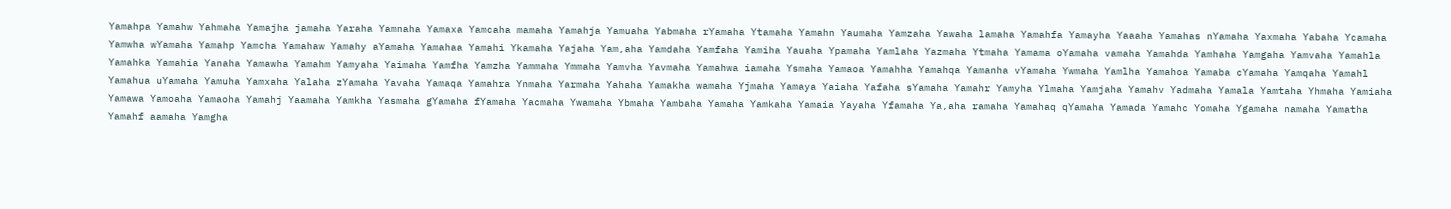Yamahpa Yamahw Yahmaha Yamajha jamaha Yaraha Yamnaha Yamaxa Yamcaha mamaha Yamahja Yamuaha Yabmaha rYamaha Ytamaha Yamahn Yaumaha Yamzaha Yawaha lamaha Yamahfa Yamayha Yaaaha Yamahas nYamaha Yaxmaha Yabaha Ycamaha Yamwha wYamaha Yamahp Yamcha Yamahaw Yamahy aYamaha Yamahaa Yamahi Ykamaha Yajaha Yam,aha Yamdaha Yamfaha Yamiha Yauaha Ypamaha Yamlaha Yazmaha Ytmaha Yamama oYamaha vamaha Yamahda Yamhaha Yamgaha Yamvaha Yamahla Yamahka Yamahia Yanaha Yamawha Yamahm Yamyaha Yaimaha Yamfha Yamzha Yammaha Ymmaha Yamvha Yavmaha Yamahwa iamaha Ysmaha Yamaoa Yamahha Yamahqa Yamanha vYamaha Ywmaha Yamlha Yamahoa Yamaba cYamaha Yamqaha Yamahl Yamahua uYamaha Yamuha Yamxaha Yalaha zYamaha Yavaha Yamaqa Yamahra Ynmaha Yarmaha Yahaha Yamakha wamaha Yjmaha Yamaya Yaiaha Yafaha sYamaha Yamahr Yamyha Ylmaha Yamjaha Yamahv Yadmaha Yamala Yamtaha Yhmaha Yamiaha Yamawa Yamoaha Yamaoha Yamahj Yaamaha Yamkha Yasmaha gYamaha fYamaha Yacmaha Ywamaha Ybmaha Yambaha Yamaha Yamkaha Yamaia Yayaha Yfamaha Ya,aha ramaha Yamahaq qYamaha Yamada Yamahc Yomaha Ygamaha namaha Yamatha Yamahf aamaha Yamgha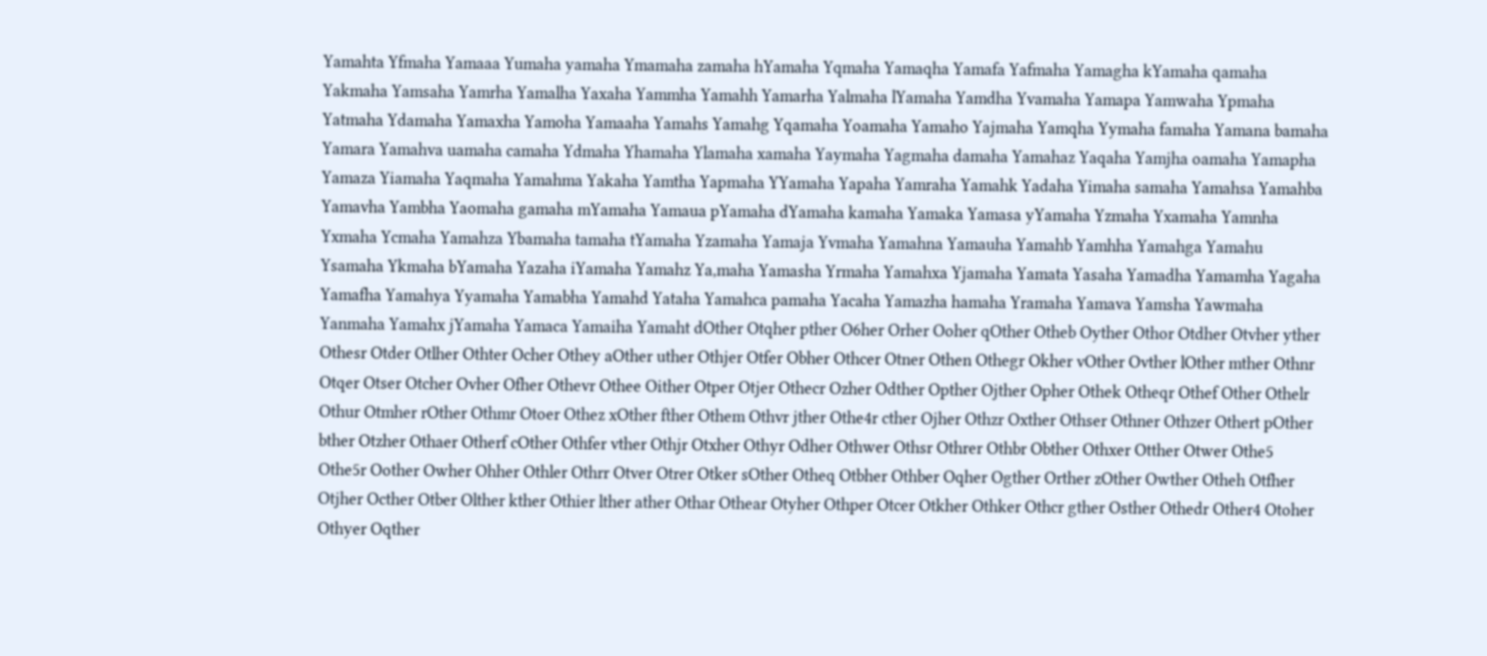Yamahta Yfmaha Yamaaa Yumaha yamaha Ymamaha zamaha hYamaha Yqmaha Yamaqha Yamafa Yafmaha Yamagha kYamaha qamaha Yakmaha Yamsaha Yamrha Yamalha Yaxaha Yammha Yamahh Yamarha Yalmaha lYamaha Yamdha Yvamaha Yamapa Yamwaha Ypmaha Yatmaha Ydamaha Yamaxha Yamoha Yamaaha Yamahs Yamahg Yqamaha Yoamaha Yamaho Yajmaha Yamqha Yymaha famaha Yamana bamaha Yamara Yamahva uamaha camaha Ydmaha Yhamaha Ylamaha xamaha Yaymaha Yagmaha damaha Yamahaz Yaqaha Yamjha oamaha Yamapha Yamaza Yiamaha Yaqmaha Yamahma Yakaha Yamtha Yapmaha YYamaha Yapaha Yamraha Yamahk Yadaha Yimaha samaha Yamahsa Yamahba Yamavha Yambha Yaomaha gamaha mYamaha Yamaua pYamaha dYamaha kamaha Yamaka Yamasa yYamaha Yzmaha Yxamaha Yamnha Yxmaha Ycmaha Yamahza Ybamaha tamaha tYamaha Yzamaha Yamaja Yvmaha Yamahna Yamauha Yamahb Yamhha Yamahga Yamahu Ysamaha Ykmaha bYamaha Yazaha iYamaha Yamahz Ya,maha Yamasha Yrmaha Yamahxa Yjamaha Yamata Yasaha Yamadha Yamamha Yagaha Yamafha Yamahya Yyamaha Yamabha Yamahd Yataha Yamahca pamaha Yacaha Yamazha hamaha Yramaha Yamava Yamsha Yawmaha Yanmaha Yamahx jYamaha Yamaca Yamaiha Yamaht dOther Otqher pther O6her Orher Ooher qOther Otheb Oyther Othor Otdher Otvher yther Othesr Otder Otlher Othter Ocher Othey aOther uther Othjer Otfer Obher Othcer Otner Othen Othegr Okher vOther Ovther lOther mther Othnr Otqer Otser Otcher Ovher Ofher Othevr Othee Oither Otper Otjer Othecr Ozher Odther Opther Ojther Opher Othek Otheqr Othef Other Othelr Othur Otmher rOther Othmr Otoer Othez xOther fther Othem Othvr jther Othe4r cther Ojher Othzr Oxther Othser Othner Othzer Othert pOther bther Otzher Othaer Otherf cOther Othfer vther Othjr Otxher Othyr Odher Othwer Othsr Othrer Othbr Obther Othxer Otther Otwer Othe5 Othe5r Oother Owher Ohher Othler Othrr Otver Otrer Otker sOther Otheq Otbher Othber Oqher Ogther Orther zOther Owther Otheh Otfher Otjher Octher Otber Olther kther Othier lther ather Othar Othear Otyher Othper Otcer Otkher Othker Othcr gther Osther Othedr Other4 Otoher Othyer Oqther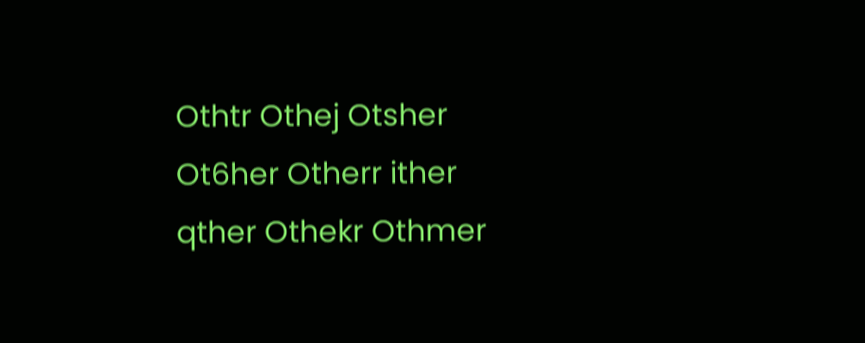Othtr Othej Otsher Ot6her Otherr ither qther Othekr Othmer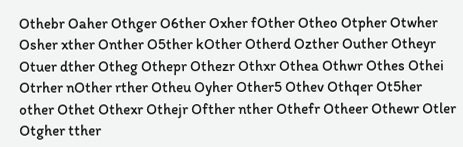Othebr Oaher Othger O6ther Oxher fOther Otheo Otpher Otwher Osher xther Onther O5ther kOther Otherd Ozther Outher Otheyr Otuer dther Otheg Othepr Othezr Othxr Othea Othwr Othes Othei Otrher nOther rther Otheu Oyher Other5 Othev Othqer Ot5her other Othet Othexr Othejr Ofther nther Othefr Otheer Othewr Otler Otgher tther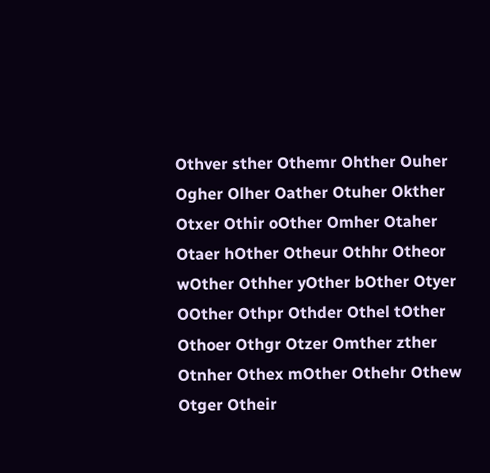Othver sther Othemr Ohther Ouher Ogher Olher Oather Otuher Okther Otxer Othir oOther Omher Otaher Otaer hOther Otheur Othhr Otheor wOther Othher yOther bOther Otyer OOther Othpr Othder Othel tOther Othoer Othgr Otzer Omther zther Otnher Othex mOther Othehr Othew Otger Otheir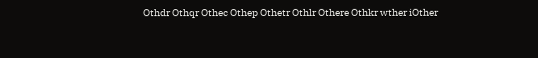Othdr Othqr Othec Othep Othetr Othlr Othere Othkr wther iOther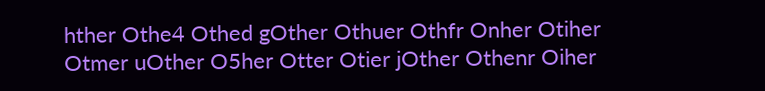hther Othe4 Othed gOther Othuer Othfr Onher Otiher Otmer uOther O5her Otter Otier jOther Othenr Oiher